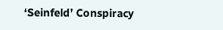‘Seinfeld’ Conspiracy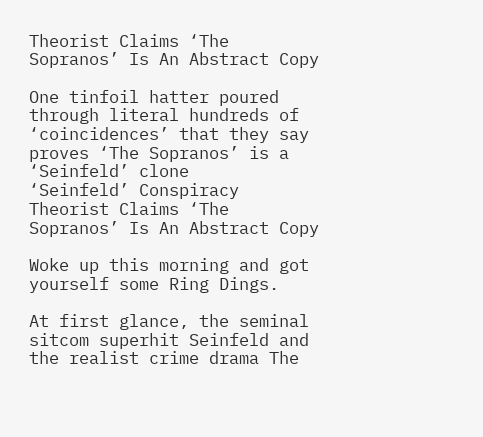Theorist Claims ‘The Sopranos’ Is An Abstract Copy

One tinfoil hatter poured through literal hundreds of ‘coincidences’ that they say proves ‘The Sopranos’ is a ‘Seinfeld’ clone
‘Seinfeld’ Conspiracy Theorist Claims ‘The Sopranos’ Is An Abstract Copy

Woke up this morning and got yourself some Ring Dings.

At first glance, the seminal sitcom superhit Seinfeld and the realist crime drama The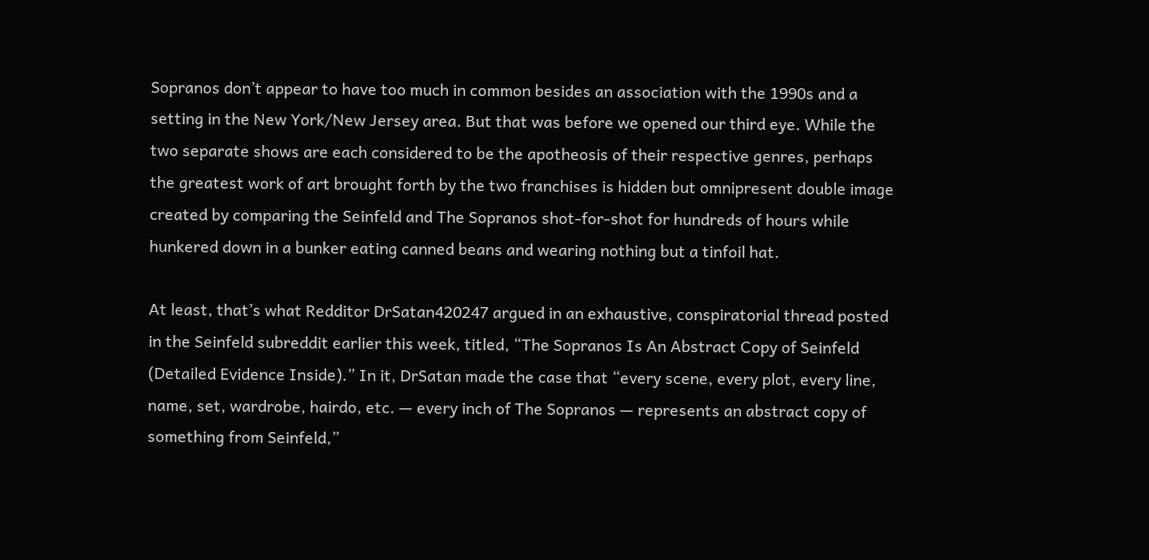Sopranos don’t appear to have too much in common besides an association with the 1990s and a setting in the New York/New Jersey area. But that was before we opened our third eye. While the two separate shows are each considered to be the apotheosis of their respective genres, perhaps the greatest work of art brought forth by the two franchises is hidden but omnipresent double image created by comparing the Seinfeld and The Sopranos shot-for-shot for hundreds of hours while hunkered down in a bunker eating canned beans and wearing nothing but a tinfoil hat.

At least, that’s what Redditor DrSatan420247 argued in an exhaustive, conspiratorial thread posted in the Seinfeld subreddit earlier this week, titled, “The Sopranos Is An Abstract Copy of Seinfeld (Detailed Evidence Inside).” In it, DrSatan made the case that “every scene, every plot, every line, name, set, wardrobe, hairdo, etc. — every inch of The Sopranos — represents an abstract copy of something from Seinfeld,”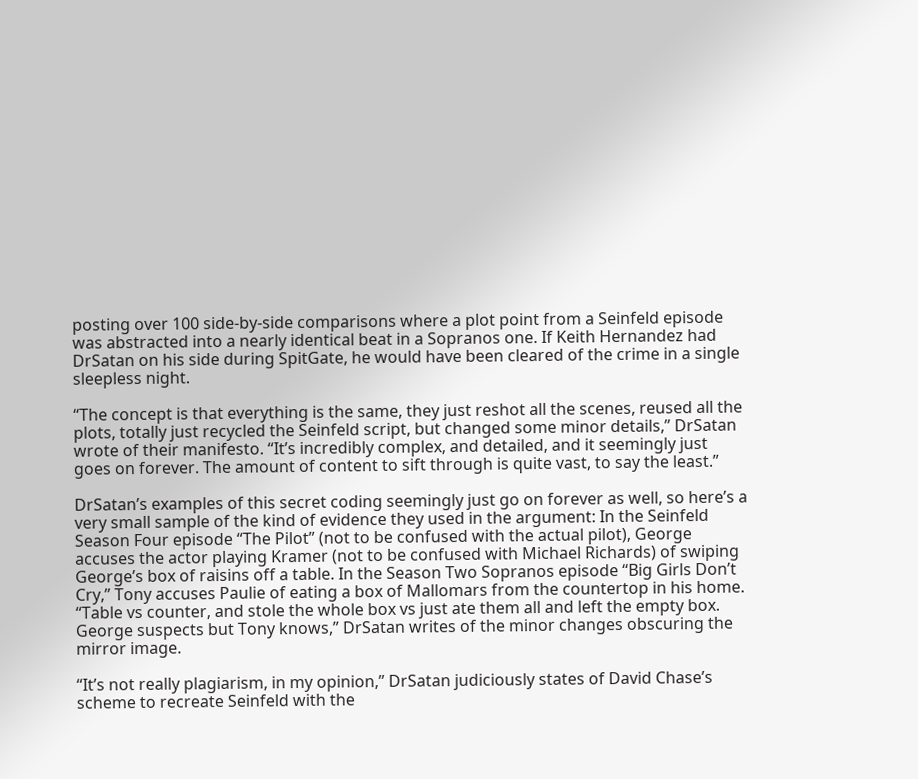posting over 100 side-by-side comparisons where a plot point from a Seinfeld episode was abstracted into a nearly identical beat in a Sopranos one. If Keith Hernandez had DrSatan on his side during SpitGate, he would have been cleared of the crime in a single sleepless night.

“The concept is that everything is the same, they just reshot all the scenes, reused all the plots, totally just recycled the Seinfeld script, but changed some minor details,” DrSatan wrote of their manifesto. “It’s incredibly complex, and detailed, and it seemingly just goes on forever. The amount of content to sift through is quite vast, to say the least.”

DrSatan’s examples of this secret coding seemingly just go on forever as well, so here’s a very small sample of the kind of evidence they used in the argument: In the Seinfeld Season Four episode “The Pilot” (not to be confused with the actual pilot), George accuses the actor playing Kramer (not to be confused with Michael Richards) of swiping George’s box of raisins off a table. In the Season Two Sopranos episode “Big Girls Don’t Cry,” Tony accuses Paulie of eating a box of Mallomars from the countertop in his home. “Table vs counter, and stole the whole box vs just ate them all and left the empty box. George suspects but Tony knows,” DrSatan writes of the minor changes obscuring the mirror image.

“It’s not really plagiarism, in my opinion,” DrSatan judiciously states of David Chase’s scheme to recreate Seinfeld with the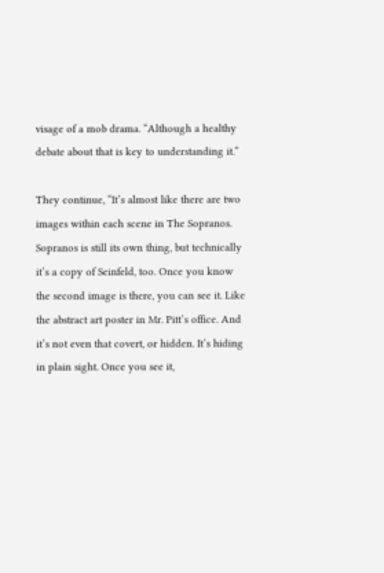visage of a mob drama. “Although a healthy debate about that is key to understanding it.”

They continue, “It’s almost like there are two images within each scene in The Sopranos. Sopranos is still its own thing, but technically it’s a copy of Seinfeld, too. Once you know the second image is there, you can see it. Like the abstract art poster in Mr. Pitt’s office. And it’s not even that covert, or hidden. It’s hiding in plain sight. Once you see it,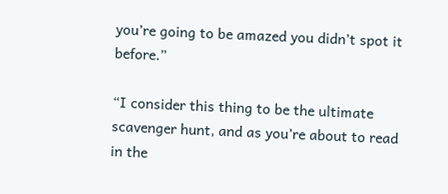you’re going to be amazed you didn’t spot it before.”

“I consider this thing to be the ultimate scavenger hunt, and as you’re about to read in the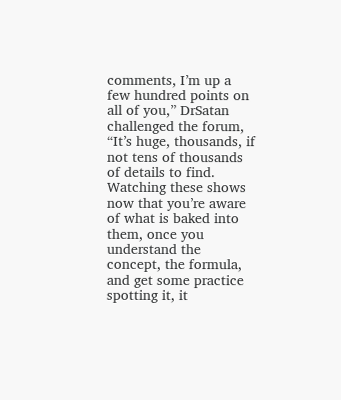comments, I’m up a few hundred points on all of you,” DrSatan challenged the forum, “It’s huge, thousands, if not tens of thousands of details to find. Watching these shows now that you’re aware of what is baked into them, once you understand the concept, the formula, and get some practice spotting it, it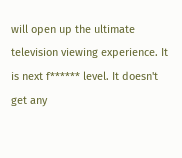will open up the ultimate television viewing experience. It is next f****** level. It doesn't get any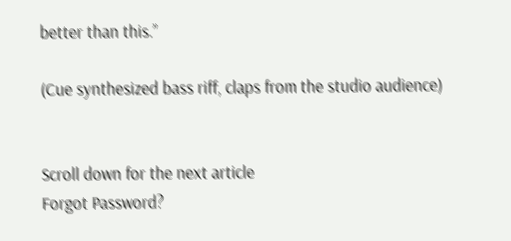better than this.”

(Cue synthesized bass riff, claps from the studio audience)


Scroll down for the next article
Forgot Password?